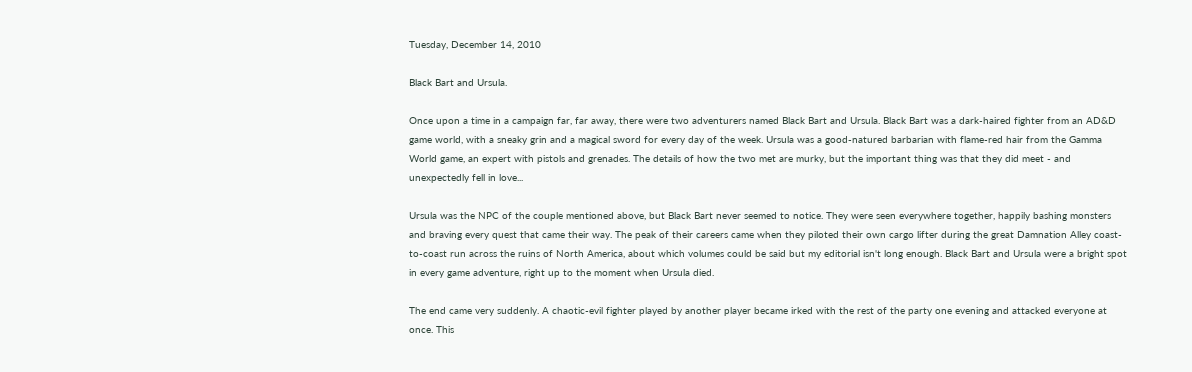Tuesday, December 14, 2010

Black Bart and Ursula.

Once upon a time in a campaign far, far away, there were two adventurers named Black Bart and Ursula. Black Bart was a dark-haired fighter from an AD&D game world, with a sneaky grin and a magical sword for every day of the week. Ursula was a good-natured barbarian with flame-red hair from the Gamma World game, an expert with pistols and grenades. The details of how the two met are murky, but the important thing was that they did meet - and unexpectedly fell in love...

Ursula was the NPC of the couple mentioned above, but Black Bart never seemed to notice. They were seen everywhere together, happily bashing monsters and braving every quest that came their way. The peak of their careers came when they piloted their own cargo lifter during the great Damnation Alley coast-to-coast run across the ruins of North America, about which volumes could be said but my editorial isn't long enough. Black Bart and Ursula were a bright spot in every game adventure, right up to the moment when Ursula died.

The end came very suddenly. A chaotic-evil fighter played by another player became irked with the rest of the party one evening and attacked everyone at once. This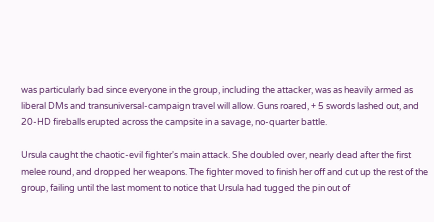was particularly bad since everyone in the group, including the attacker, was as heavily armed as liberal DMs and transuniversal-campaign travel will allow. Guns roared, + 5 swords lashed out, and 20-HD fireballs erupted across the campsite in a savage, no-quarter battle.

Ursula caught the chaotic-evil fighter's main attack. She doubled over, nearly dead after the first melee round, and dropped her weapons. The fighter moved to finish her off and cut up the rest of the group, failing until the last moment to notice that Ursula had tugged the pin out of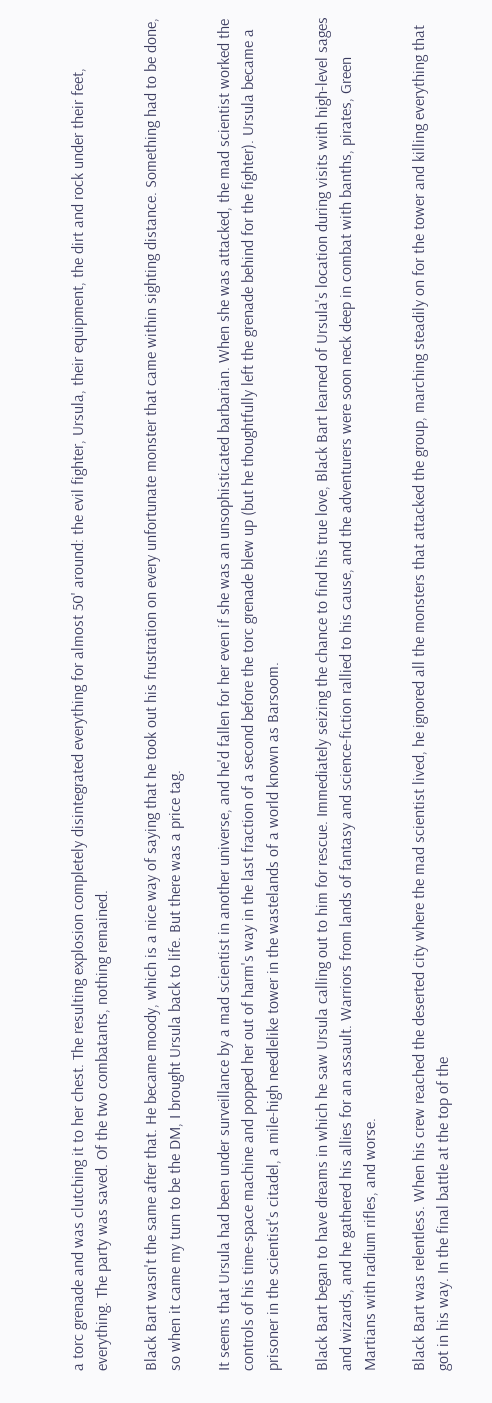a torc grenade and was clutching it to her chest. The resulting explosion completely disintegrated everything for almost 50' around: the evil fighter, Ursula, their equipment, the dirt and rock under their feet, everything. The party was saved. Of the two combatants, nothing remained.

Black Bart wasn't the same after that. He became moody, which is a nice way of saying that he took out his frustration on every unfortunate monster that came within sighting distance. Something had to be done, so when it came my turn to be the DM, I brought Ursula back to life. But there was a price tag.

It seems that Ursula had been under surveillance by a mad scientist in another universe, and he'd fallen for her even if she was an unsophisticated barbarian. When she was attacked, the mad scientist worked the controls of his time-space machine and popped her out of harm's way in the last fraction of a second before the torc grenade blew up (but he thoughtfully left the grenade behind for the fighter). Ursula became a prisoner in the scientist's citadel, a mile-high needlelike tower in the wastelands of a world known as Barsoom.

Black Bart began to have dreams in which he saw Ursula calling out to him for rescue. Immediately seizing the chance to find his true love, Black Bart learned of Ursula's location during visits with high-level sages and wizards, and he gathered his allies for an assault. Warriors from lands of fantasy and science-fiction rallied to his cause, and the adventurers were soon neck deep in combat with banths, pirates, Green Martians with radium rifles, and worse.

Black Bart was relentless. When his crew reached the deserted city where the mad scientist lived, he ignored all the monsters that attacked the group, marching steadily on for the tower and killing everything that got in his way. In the final battle at the top of the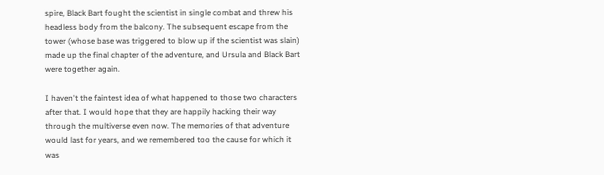spire, Black Bart fought the scientist in single combat and threw his headless body from the balcony. The subsequent escape from the tower (whose base was triggered to blow up if the scientist was slain) made up the final chapter of the adventure, and Ursula and Black Bart were together again.

I haven't the faintest idea of what happened to those two characters after that. I would hope that they are happily hacking their way through the multiverse even now. The memories of that adventure would last for years, and we remembered too the cause for which it was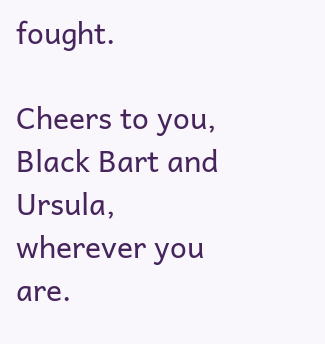fought.

Cheers to you, Black Bart and Ursula, wherever you are.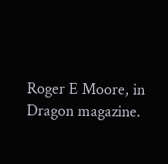Roger E Moore, in Dragon magazine.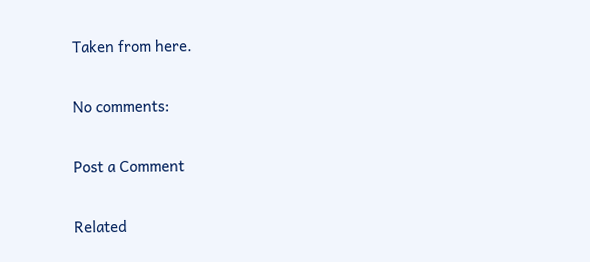Taken from here.

No comments:

Post a Comment

Related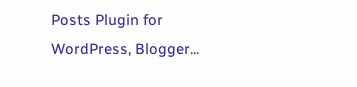Posts Plugin for WordPress, Blogger...